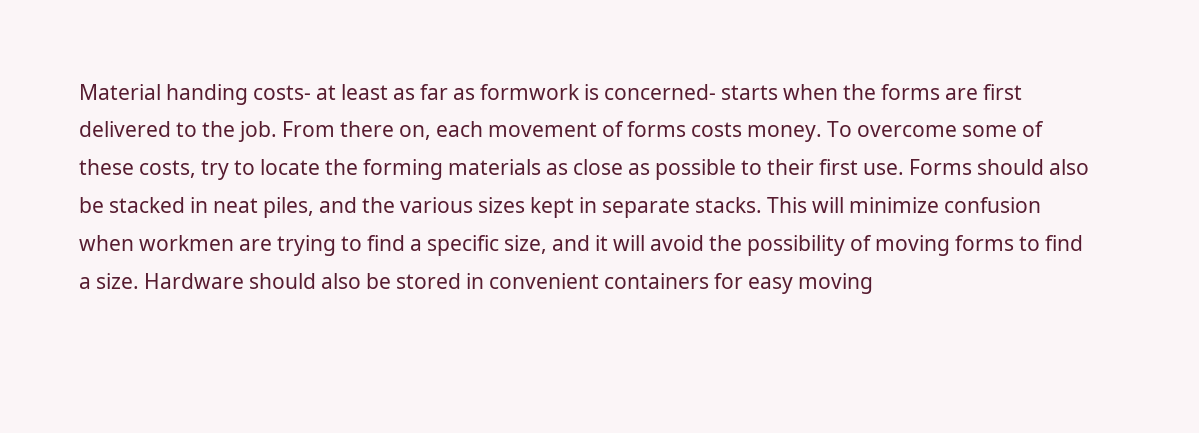Material handing costs- at least as far as formwork is concerned- starts when the forms are first delivered to the job. From there on, each movement of forms costs money. To overcome some of these costs, try to locate the forming materials as close as possible to their first use. Forms should also be stacked in neat piles, and the various sizes kept in separate stacks. This will minimize confusion when workmen are trying to find a specific size, and it will avoid the possibility of moving forms to find a size. Hardware should also be stored in convenient containers for easy moving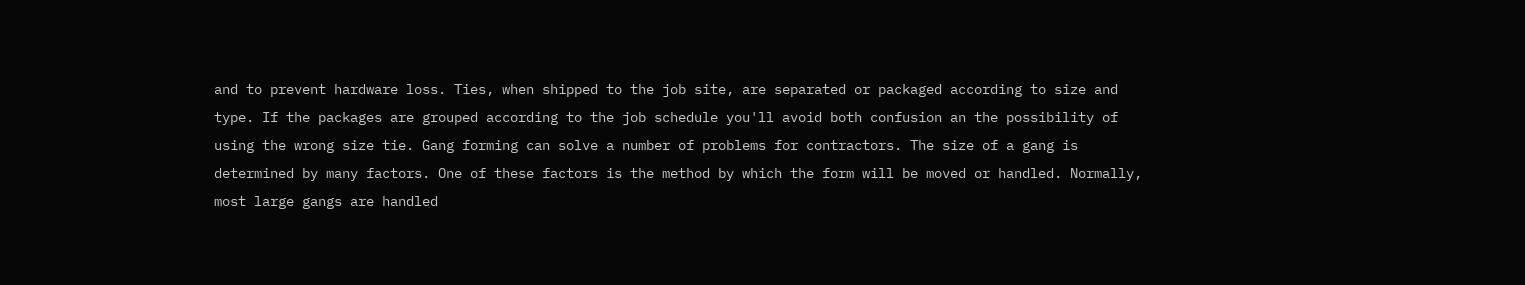and to prevent hardware loss. Ties, when shipped to the job site, are separated or packaged according to size and type. If the packages are grouped according to the job schedule you'll avoid both confusion an the possibility of using the wrong size tie. Gang forming can solve a number of problems for contractors. The size of a gang is determined by many factors. One of these factors is the method by which the form will be moved or handled. Normally, most large gangs are handled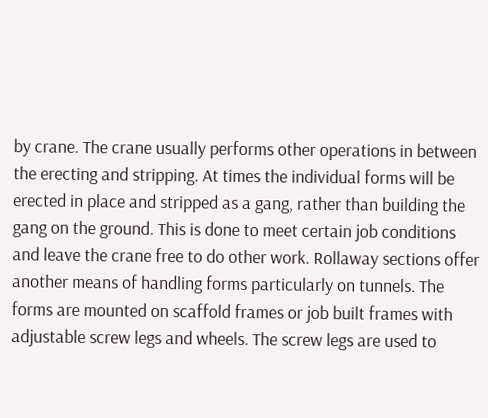by crane. The crane usually performs other operations in between the erecting and stripping. At times the individual forms will be erected in place and stripped as a gang, rather than building the gang on the ground. This is done to meet certain job conditions and leave the crane free to do other work. Rollaway sections offer another means of handling forms particularly on tunnels. The forms are mounted on scaffold frames or job built frames with adjustable screw legs and wheels. The screw legs are used to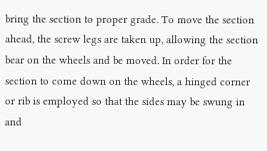bring the section to proper grade. To move the section ahead, the screw legs are taken up, allowing the section bear on the wheels and be moved. In order for the section to come down on the wheels, a hinged corner or rib is employed so that the sides may be swung in and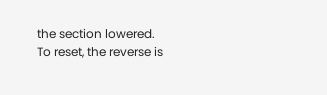the section lowered. To reset, the reverse is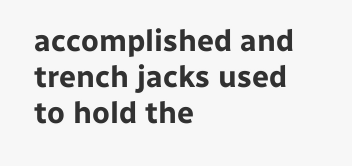accomplished and trench jacks used to hold the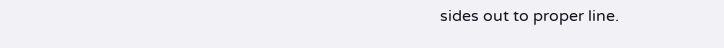sides out to proper line.